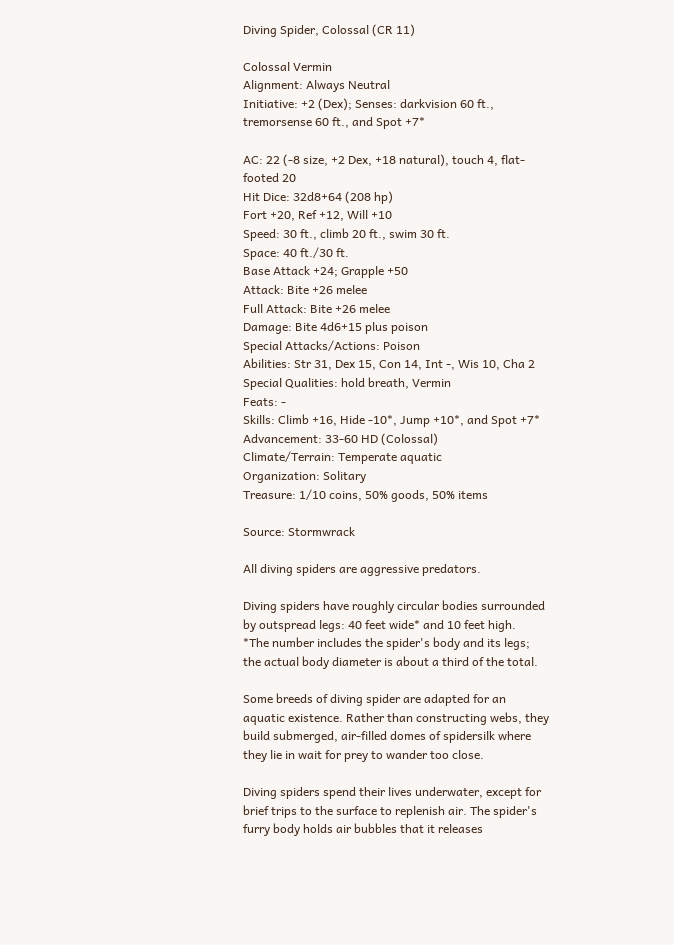Diving Spider, Colossal (CR 11)

Colossal Vermin
Alignment: Always Neutral
Initiative: +2 (Dex); Senses: darkvision 60 ft., tremorsense 60 ft., and Spot +7*

AC: 22 (-8 size, +2 Dex, +18 natural), touch 4, flat-footed 20
Hit Dice: 32d8+64 (208 hp)
Fort +20, Ref +12, Will +10
Speed: 30 ft., climb 20 ft., swim 30 ft.
Space: 40 ft./30 ft.
Base Attack +24; Grapple +50
Attack: Bite +26 melee
Full Attack: Bite +26 melee
Damage: Bite 4d6+15 plus poison
Special Attacks/Actions: Poison
Abilities: Str 31, Dex 15, Con 14, Int -, Wis 10, Cha 2
Special Qualities: hold breath, Vermin
Feats: -
Skills: Climb +16, Hide -10*, Jump +10*, and Spot +7*
Advancement: 33-60 HD (Colossal)
Climate/Terrain: Temperate aquatic
Organization: Solitary
Treasure: 1/10 coins, 50% goods, 50% items

Source: Stormwrack

All diving spiders are aggressive predators.

Diving spiders have roughly circular bodies surrounded by outspread legs: 40 feet wide* and 10 feet high.
*The number includes the spider's body and its legs; the actual body diameter is about a third of the total.

Some breeds of diving spider are adapted for an aquatic existence. Rather than constructing webs, they build submerged, air-filled domes of spidersilk where they lie in wait for prey to wander too close.

Diving spiders spend their lives underwater, except for brief trips to the surface to replenish air. The spider's furry body holds air bubbles that it releases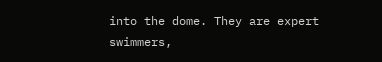into the dome. They are expert swimmers,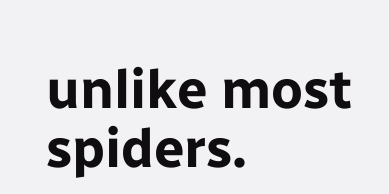unlike most spiders.